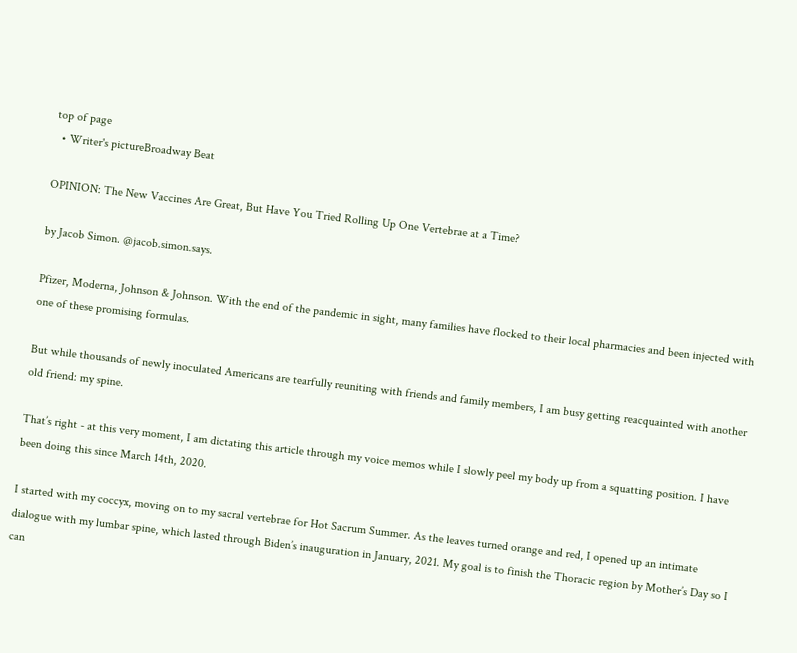top of page
  • Writer's pictureBroadway Beat

OPINION: The New Vaccines Are Great, But Have You Tried Rolling Up One Vertebrae at a Time?

by Jacob Simon. @jacob.simon.says.

Pfizer, Moderna, Johnson & Johnson. With the end of the pandemic in sight, many families have flocked to their local pharmacies and been injected with one of these promising formulas.

But while thousands of newly inoculated Americans are tearfully reuniting with friends and family members, I am busy getting reacquainted with another old friend: my spine.

That’s right - at this very moment, I am dictating this article through my voice memos while I slowly peel my body up from a squatting position. I have been doing this since March 14th, 2020.

I started with my coccyx, moving on to my sacral vertebrae for Hot Sacrum Summer. As the leaves turned orange and red, I opened up an intimate dialogue with my lumbar spine, which lasted through Biden’s inauguration in January, 2021. My goal is to finish the Thoracic region by Mother’s Day so I can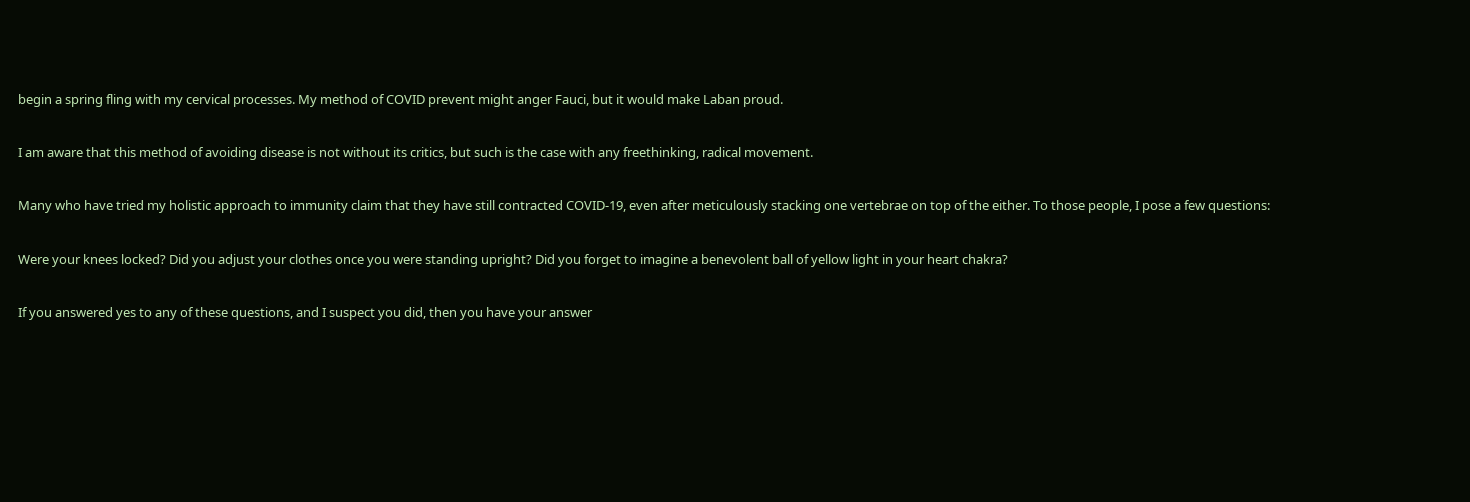begin a spring fling with my cervical processes. My method of COVID prevent might anger Fauci, but it would make Laban proud.

I am aware that this method of avoiding disease is not without its critics, but such is the case with any freethinking, radical movement.

Many who have tried my holistic approach to immunity claim that they have still contracted COVID-19, even after meticulously stacking one vertebrae on top of the either. To those people, I pose a few questions:

Were your knees locked? Did you adjust your clothes once you were standing upright? Did you forget to imagine a benevolent ball of yellow light in your heart chakra?

If you answered yes to any of these questions, and I suspect you did, then you have your answer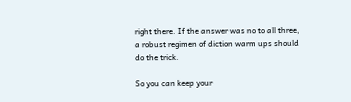right there. If the answer was no to all three, a robust regimen of diction warm ups should do the trick.

So you can keep your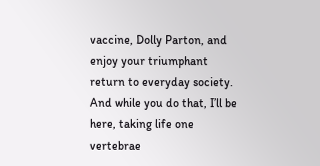vaccine, Dolly Parton, and enjoy your triumphant return to everyday society. And while you do that, I’ll be here, taking life one vertebrae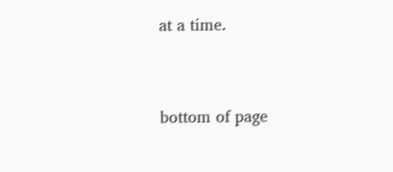at a time.


bottom of page